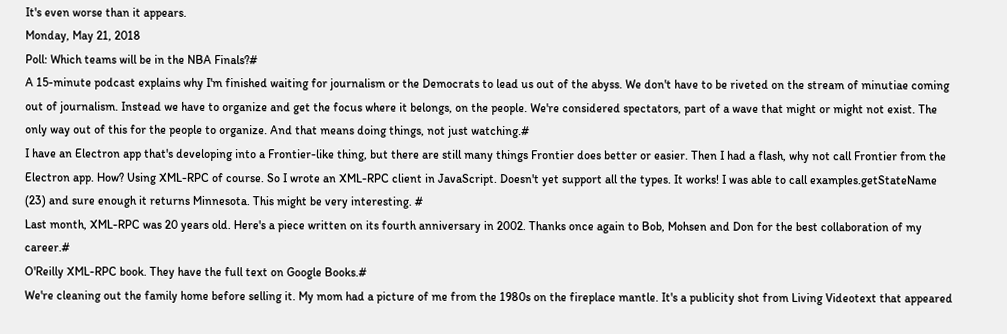It's even worse than it appears.
Monday, May 21, 2018
Poll: Which teams will be in the NBA Finals?#
A 15-minute podcast explains why I'm finished waiting for journalism or the Democrats to lead us out of the abyss. We don't have to be riveted on the stream of minutiae coming out of journalism. Instead we have to organize and get the focus where it belongs, on the people. We're considered spectators, part of a wave that might or might not exist. The only way out of this for the people to organize. And that means doing things, not just watching.#
I have an Electron app that's developing into a Frontier-like thing, but there are still many things Frontier does better or easier. Then I had a flash, why not call Frontier from the Electron app. How? Using XML-RPC of course. So I wrote an XML-RPC client in JavaScript. Doesn't yet support all the types. It works! I was able to call examples.getStateName (23) and sure enough it returns Minnesota. This might be very interesting. #
Last month, XML-RPC was 20 years old. Here's a piece written on its fourth anniversary in 2002. Thanks once again to Bob, Mohsen and Don for the best collaboration of my career.#
O'Reilly XML-RPC book. They have the full text on Google Books.#
We're cleaning out the family home before selling it. My mom had a picture of me from the 1980s on the fireplace mantle. It's a publicity shot from Living Videotext that appeared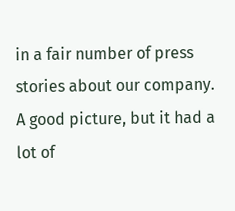in a fair number of press stories about our company. A good picture, but it had a lot of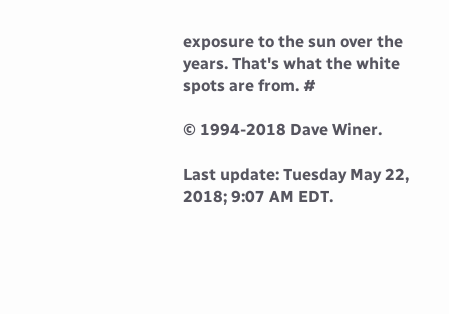exposure to the sun over the years. That's what the white spots are from. #

© 1994-2018 Dave Winer.

Last update: Tuesday May 22, 2018; 9:07 AM EDT.